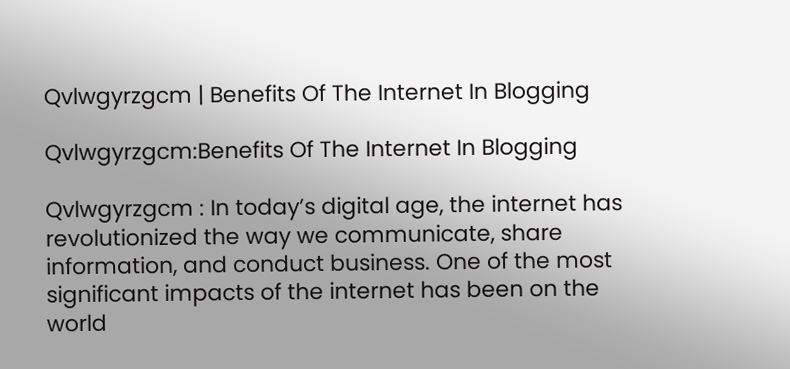Qvlwgyrzgcm | Benefits Of The Internet In Blogging

Qvlwgyrzgcm:Benefits Of The Internet In Blogging

Qvlwgyrzgcm : In today’s digital age, the internet has revolutionized the way we communicate, share information, and conduct business. One of the most significant impacts of the internet has been on the world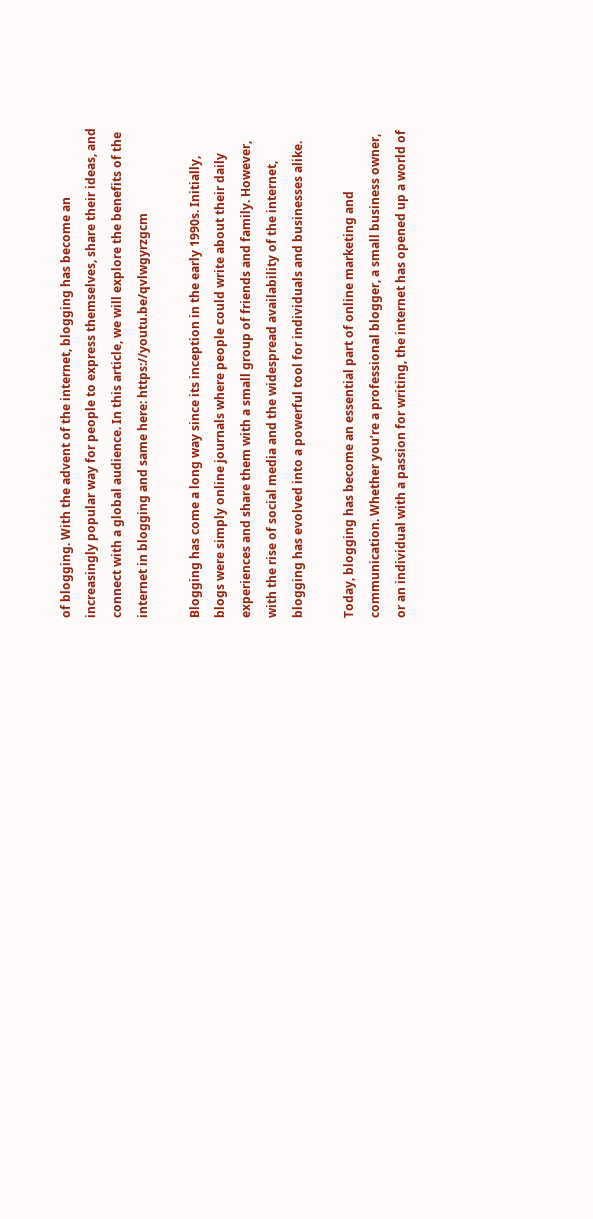of blogging. With the advent of the internet, blogging has become an increasingly popular way for people to express themselves, share their ideas, and connect with a global audience. In this article, we will explore the benefits of the internet in blogging and same here: https://youtu.be/qvlwgyrzgcm

Blogging has come a long way since its inception in the early 1990s. Initially, blogs were simply online journals where people could write about their daily experiences and share them with a small group of friends and family. However, with the rise of social media and the widespread availability of the internet, blogging has evolved into a powerful tool for individuals and businesses alike.

Today, blogging has become an essential part of online marketing and communication. Whether you’re a professional blogger, a small business owner, or an individual with a passion for writing, the internet has opened up a world of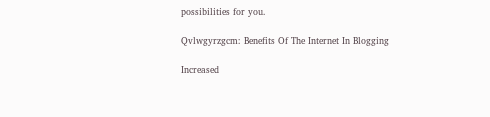possibilities for you.

Qvlwgyrzgcm: Benefits Of The Internet In Blogging

Increased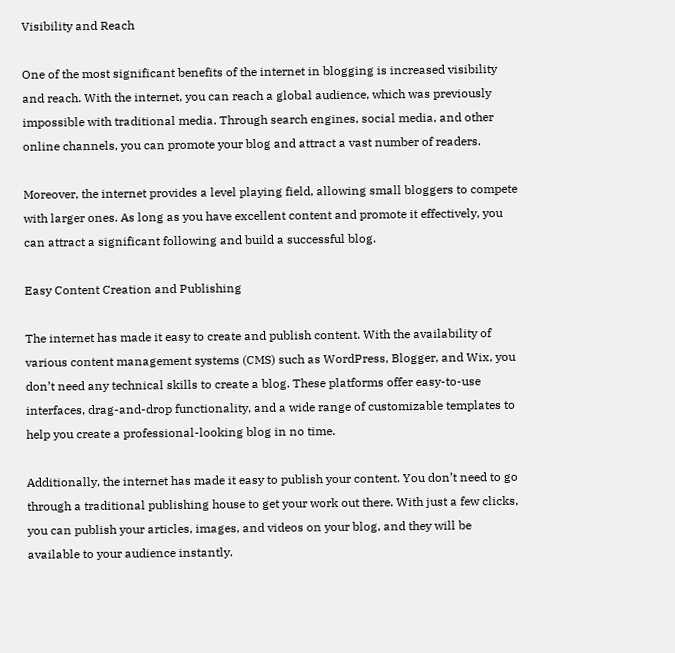Visibility and Reach

One of the most significant benefits of the internet in blogging is increased visibility and reach. With the internet, you can reach a global audience, which was previously impossible with traditional media. Through search engines, social media, and other online channels, you can promote your blog and attract a vast number of readers.

Moreover, the internet provides a level playing field, allowing small bloggers to compete with larger ones. As long as you have excellent content and promote it effectively, you can attract a significant following and build a successful blog.

Easy Content Creation and Publishing

The internet has made it easy to create and publish content. With the availability of various content management systems (CMS) such as WordPress, Blogger, and Wix, you don’t need any technical skills to create a blog. These platforms offer easy-to-use interfaces, drag-and-drop functionality, and a wide range of customizable templates to help you create a professional-looking blog in no time.

Additionally, the internet has made it easy to publish your content. You don’t need to go through a traditional publishing house to get your work out there. With just a few clicks, you can publish your articles, images, and videos on your blog, and they will be available to your audience instantly.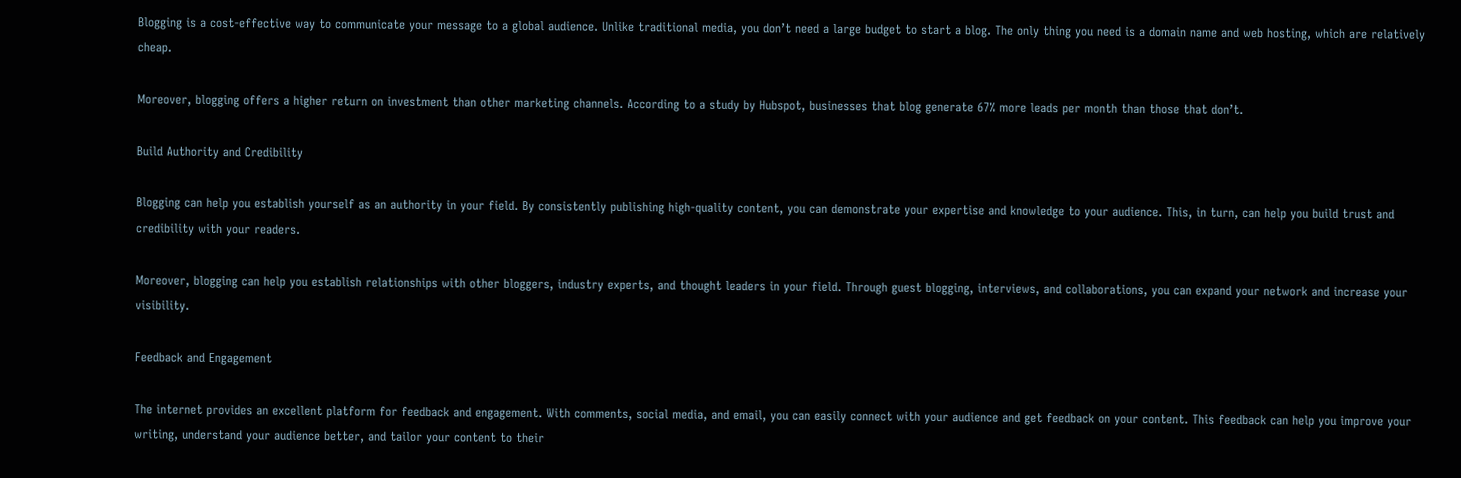Blogging is a cost-effective way to communicate your message to a global audience. Unlike traditional media, you don’t need a large budget to start a blog. The only thing you need is a domain name and web hosting, which are relatively cheap.

Moreover, blogging offers a higher return on investment than other marketing channels. According to a study by Hubspot, businesses that blog generate 67% more leads per month than those that don’t.

Build Authority and Credibility

Blogging can help you establish yourself as an authority in your field. By consistently publishing high-quality content, you can demonstrate your expertise and knowledge to your audience. This, in turn, can help you build trust and credibility with your readers.

Moreover, blogging can help you establish relationships with other bloggers, industry experts, and thought leaders in your field. Through guest blogging, interviews, and collaborations, you can expand your network and increase your visibility.

Feedback and Engagement

The internet provides an excellent platform for feedback and engagement. With comments, social media, and email, you can easily connect with your audience and get feedback on your content. This feedback can help you improve your writing, understand your audience better, and tailor your content to their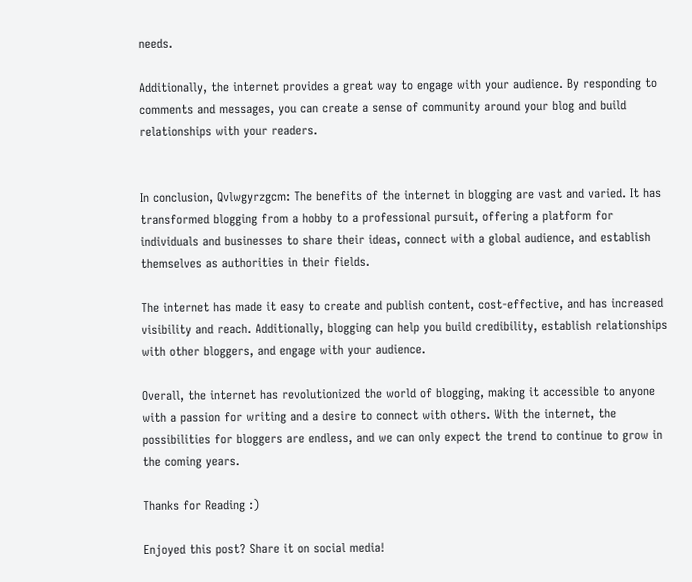needs.

Additionally, the internet provides a great way to engage with your audience. By responding to comments and messages, you can create a sense of community around your blog and build relationships with your readers.


In conclusion, Qvlwgyrzgcm: The benefits of the internet in blogging are vast and varied. It has transformed blogging from a hobby to a professional pursuit, offering a platform for individuals and businesses to share their ideas, connect with a global audience, and establish themselves as authorities in their fields.

The internet has made it easy to create and publish content, cost-effective, and has increased visibility and reach. Additionally, blogging can help you build credibility, establish relationships with other bloggers, and engage with your audience.

Overall, the internet has revolutionized the world of blogging, making it accessible to anyone with a passion for writing and a desire to connect with others. With the internet, the possibilities for bloggers are endless, and we can only expect the trend to continue to grow in the coming years.

Thanks for Reading :)

Enjoyed this post? Share it on social media!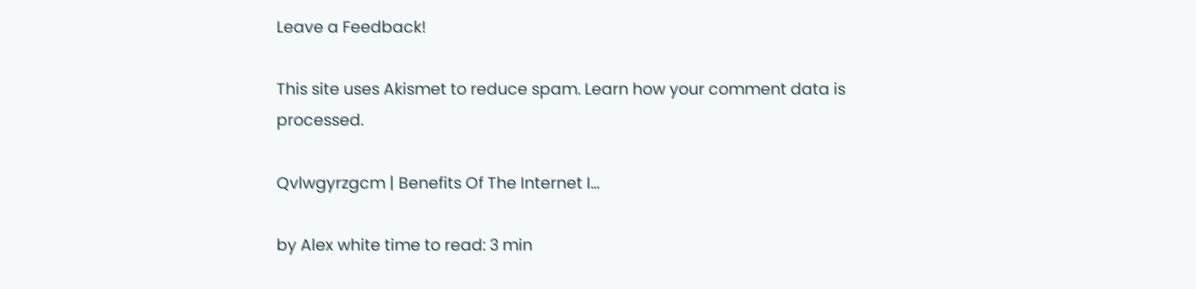Leave a Feedback!

This site uses Akismet to reduce spam. Learn how your comment data is processed.

Qvlwgyrzgcm | Benefits Of The Internet I…

by Alex white time to read: 3 min